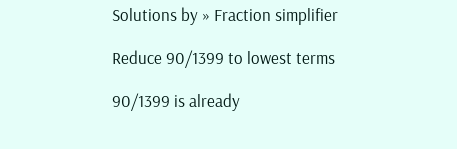Solutions by » Fraction simplifier

Reduce 90/1399 to lowest terms

90/1399 is already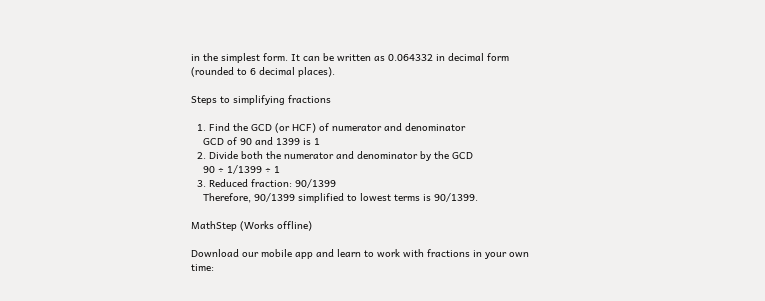in the simplest form. It can be written as 0.064332 in decimal form (rounded to 6 decimal places).

Steps to simplifying fractions

  1. Find the GCD (or HCF) of numerator and denominator
    GCD of 90 and 1399 is 1
  2. Divide both the numerator and denominator by the GCD
    90 ÷ 1/1399 ÷ 1
  3. Reduced fraction: 90/1399
    Therefore, 90/1399 simplified to lowest terms is 90/1399.

MathStep (Works offline)

Download our mobile app and learn to work with fractions in your own time: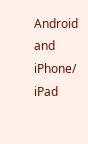Android and iPhone/ iPad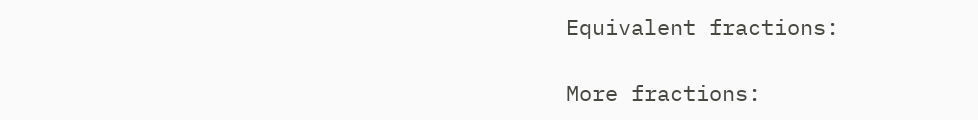Equivalent fractions:

More fractions: